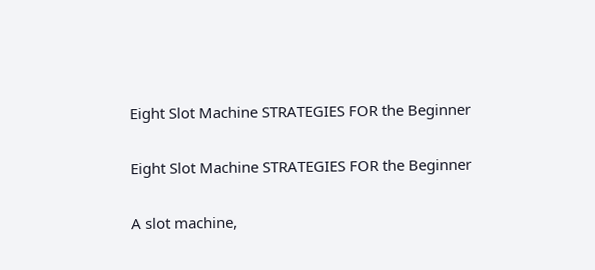Eight Slot Machine STRATEGIES FOR the Beginner

Eight Slot Machine STRATEGIES FOR the Beginner

A slot machine,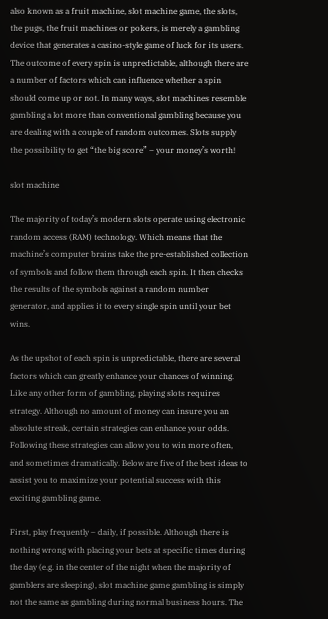also known as a fruit machine, slot machine game, the slots, the pugs, the fruit machines or pokers, is merely a gambling device that generates a casino-style game of luck for its users. The outcome of every spin is unpredictable, although there are a number of factors which can influence whether a spin should come up or not. In many ways, slot machines resemble gambling a lot more than conventional gambling because you are dealing with a couple of random outcomes. Slots supply the possibility to get “the big score” – your money’s worth!

slot machine

The majority of today’s modern slots operate using electronic random access (RAM) technology. Which means that the machine’s computer brains take the pre-established collection of symbols and follow them through each spin. It then checks the results of the symbols against a random number generator, and applies it to every single spin until your bet wins.

As the upshot of each spin is unpredictable, there are several factors which can greatly enhance your chances of winning. Like any other form of gambling, playing slots requires strategy. Although no amount of money can insure you an absolute streak, certain strategies can enhance your odds. Following these strategies can allow you to win more often, and sometimes dramatically. Below are five of the best ideas to assist you to maximize your potential success with this exciting gambling game.

First, play frequently – daily, if possible. Although there is nothing wrong with placing your bets at specific times during the day (e.g. in the center of the night when the majority of gamblers are sleeping), slot machine game gambling is simply not the same as gambling during normal business hours. The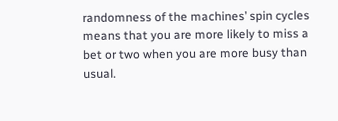randomness of the machines’ spin cycles means that you are more likely to miss a bet or two when you are more busy than usual.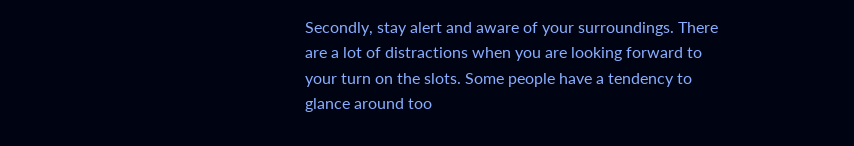Secondly, stay alert and aware of your surroundings. There are a lot of distractions when you are looking forward to your turn on the slots. Some people have a tendency to glance around too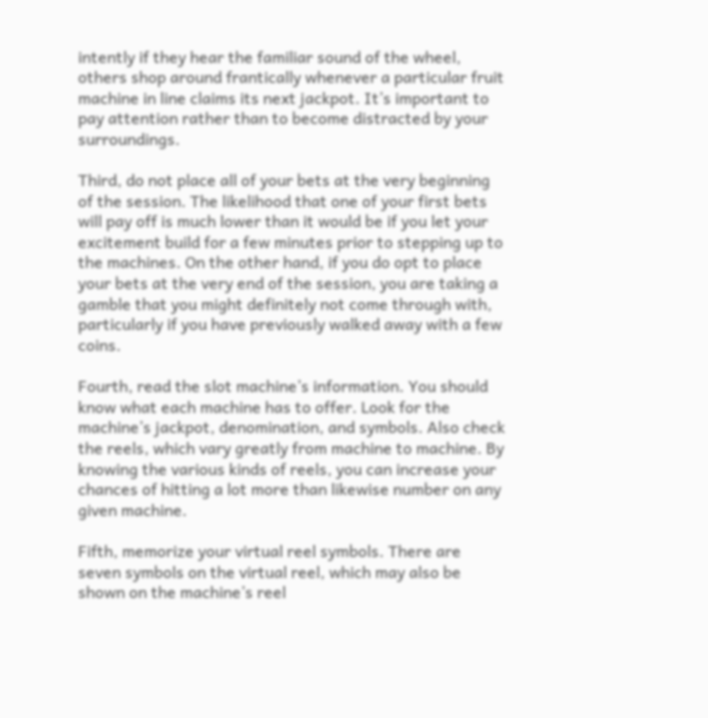intently if they hear the familiar sound of the wheel, others shop around frantically whenever a particular fruit machine in line claims its next jackpot. It’s important to pay attention rather than to become distracted by your surroundings.

Third, do not place all of your bets at the very beginning of the session. The likelihood that one of your first bets will pay off is much lower than it would be if you let your excitement build for a few minutes prior to stepping up to the machines. On the other hand, if you do opt to place your bets at the very end of the session, you are taking a gamble that you might definitely not come through with, particularly if you have previously walked away with a few coins.

Fourth, read the slot machine’s information. You should know what each machine has to offer. Look for the machine’s jackpot, denomination, and symbols. Also check the reels, which vary greatly from machine to machine. By knowing the various kinds of reels, you can increase your chances of hitting a lot more than likewise number on any given machine.

Fifth, memorize your virtual reel symbols. There are seven symbols on the virtual reel, which may also be shown on the machine’s reel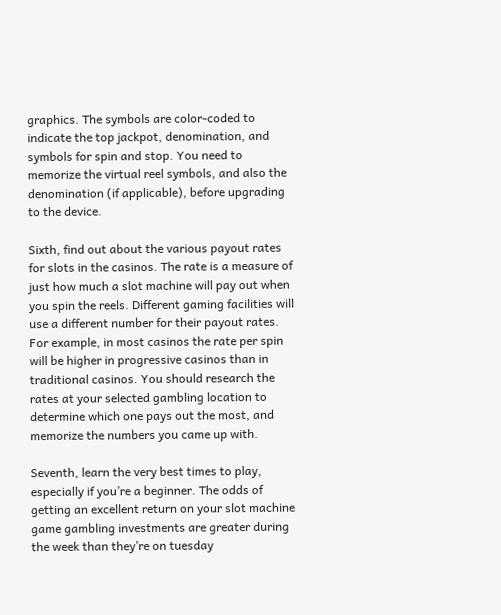graphics. The symbols are color-coded to indicate the top jackpot, denomination, and symbols for spin and stop. You need to memorize the virtual reel symbols, and also the denomination (if applicable), before upgrading to the device.

Sixth, find out about the various payout rates for slots in the casinos. The rate is a measure of just how much a slot machine will pay out when you spin the reels. Different gaming facilities will use a different number for their payout rates. For example, in most casinos the rate per spin will be higher in progressive casinos than in traditional casinos. You should research the rates at your selected gambling location to determine which one pays out the most, and memorize the numbers you came up with.

Seventh, learn the very best times to play, especially if you’re a beginner. The odds of getting an excellent return on your slot machine game gambling investments are greater during the week than they’re on tuesday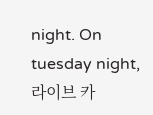night. On tuesday night, 라이브 카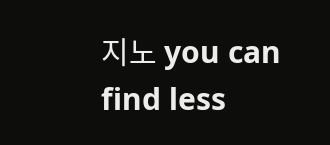지노 you can find less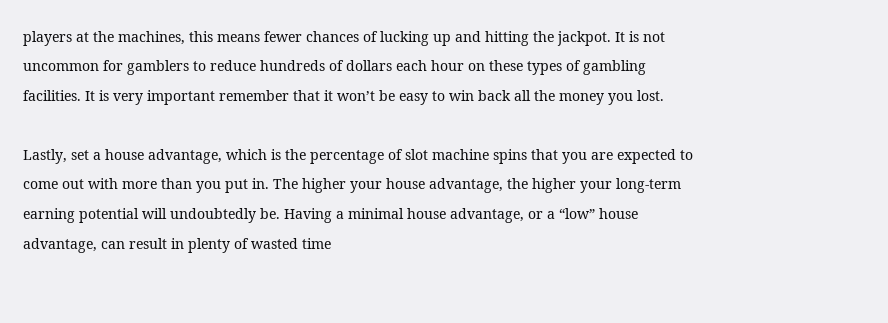players at the machines, this means fewer chances of lucking up and hitting the jackpot. It is not uncommon for gamblers to reduce hundreds of dollars each hour on these types of gambling facilities. It is very important remember that it won’t be easy to win back all the money you lost.

Lastly, set a house advantage, which is the percentage of slot machine spins that you are expected to come out with more than you put in. The higher your house advantage, the higher your long-term earning potential will undoubtedly be. Having a minimal house advantage, or a “low” house advantage, can result in plenty of wasted time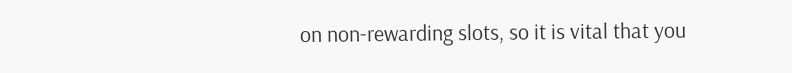on non-rewarding slots, so it is vital that you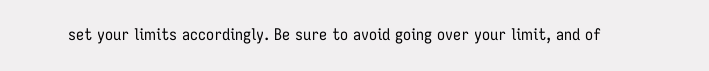set your limits accordingly. Be sure to avoid going over your limit, and of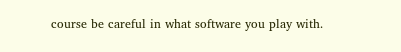course be careful in what software you play with.